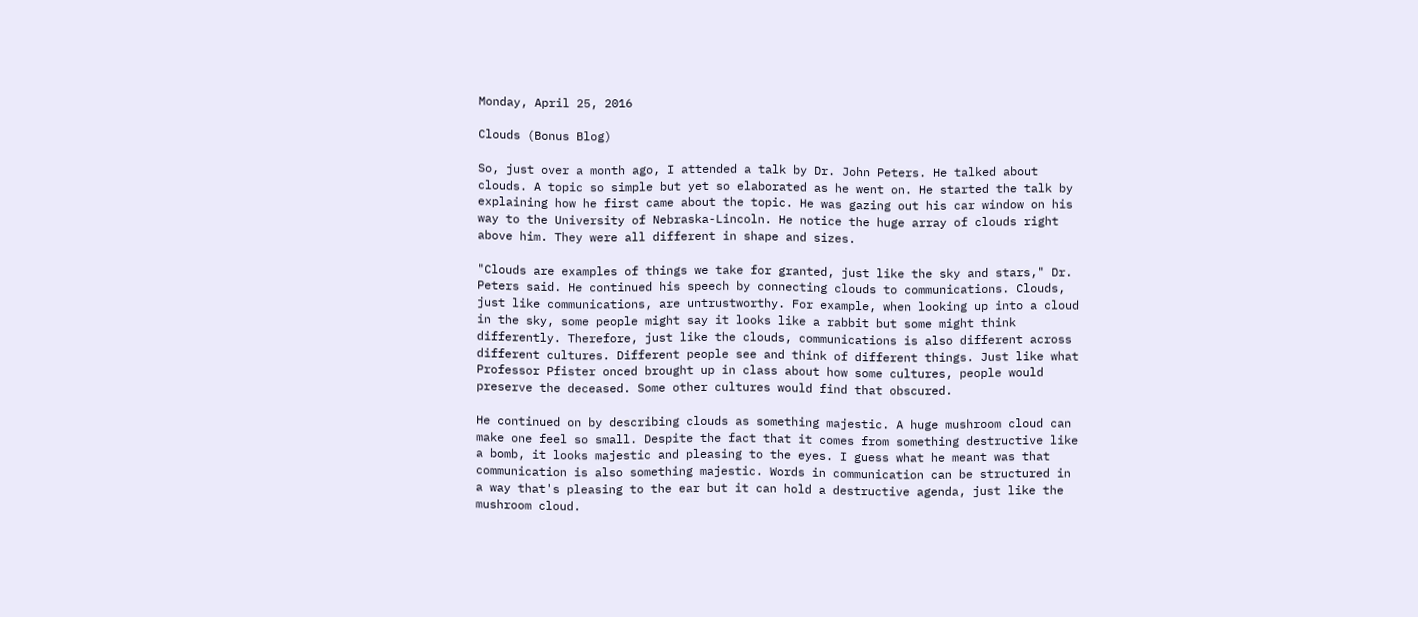Monday, April 25, 2016

Clouds (Bonus Blog)

So, just over a month ago, I attended a talk by Dr. John Peters. He talked about clouds. A topic so simple but yet so elaborated as he went on. He started the talk by explaining how he first came about the topic. He was gazing out his car window on his way to the University of Nebraska-Lincoln. He notice the huge array of clouds right above him. They were all different in shape and sizes.

"Clouds are examples of things we take for granted, just like the sky and stars," Dr. Peters said. He continued his speech by connecting clouds to communications. Clouds, just like communications, are untrustworthy. For example, when looking up into a cloud in the sky, some people might say it looks like a rabbit but some might think differently. Therefore, just like the clouds, communications is also different across different cultures. Different people see and think of different things. Just like what Professor Pfister onced brought up in class about how some cultures, people would preserve the deceased. Some other cultures would find that obscured.

He continued on by describing clouds as something majestic. A huge mushroom cloud can make one feel so small. Despite the fact that it comes from something destructive like a bomb, it looks majestic and pleasing to the eyes. I guess what he meant was that communication is also something majestic. Words in communication can be structured in a way that's pleasing to the ear but it can hold a destructive agenda, just like the mushroom cloud.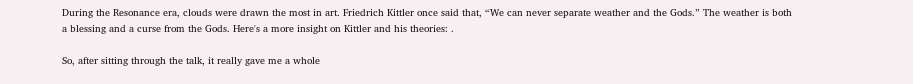During the Resonance era, clouds were drawn the most in art. Friedrich Kittler once said that, “We can never separate weather and the Gods.” The weather is both a blessing and a curse from the Gods. Here's a more insight on Kittler and his theories: .

So, after sitting through the talk, it really gave me a whole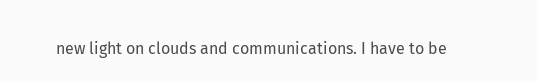new light on clouds and communications. I have to be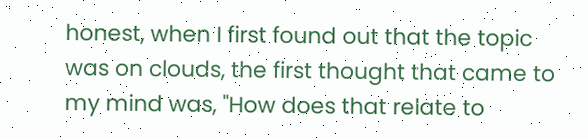honest, when I first found out that the topic was on clouds, the first thought that came to my mind was, "How does that relate to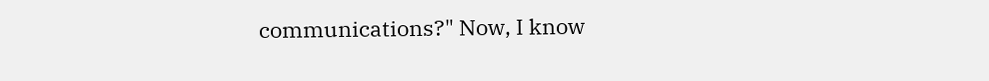communications?" Now, I know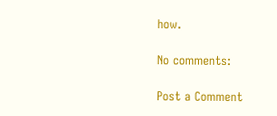how.

No comments:

Post a Comment